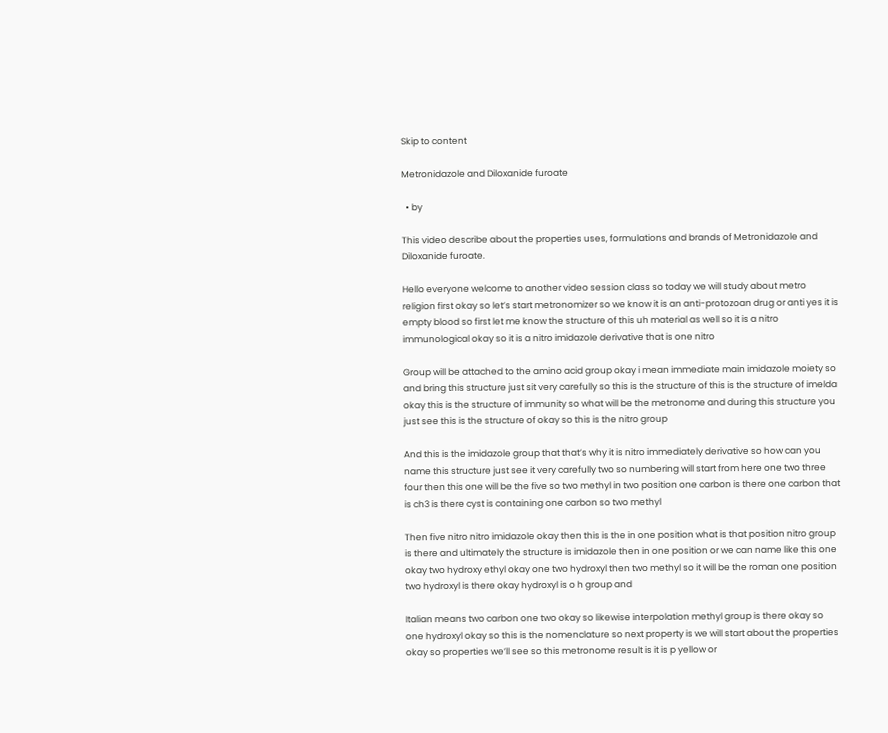Skip to content

Metronidazole and Diloxanide furoate

  • by

This video describe about the properties uses, formulations and brands of Metronidazole and Diloxanide furoate.

Hello everyone welcome to another video session class so today we will study about metro religion first okay so let’s start metronomizer so we know it is an anti-protozoan drug or anti yes it is empty blood so first let me know the structure of this uh material as well so it is a nitro immunological okay so it is a nitro imidazole derivative that is one nitro

Group will be attached to the amino acid group okay i mean immediate main imidazole moiety so and bring this structure just sit very carefully so this is the structure of this is the structure of imelda okay this is the structure of immunity so what will be the metronome and during this structure you just see this is the structure of okay so this is the nitro group

And this is the imidazole group that that’s why it is nitro immediately derivative so how can you name this structure just see it very carefully two so numbering will start from here one two three four then this one will be the five so two methyl in two position one carbon is there one carbon that is ch3 is there cyst is containing one carbon so two methyl

Then five nitro nitro imidazole okay then this is the in one position what is that position nitro group is there and ultimately the structure is imidazole then in one position or we can name like this one okay two hydroxy ethyl okay one two hydroxyl then two methyl so it will be the roman one position two hydroxyl is there okay hydroxyl is o h group and

Italian means two carbon one two okay so likewise interpolation methyl group is there okay so one hydroxyl okay so this is the nomenclature so next property is we will start about the properties okay so properties we’ll see so this metronome result is it is p yellow or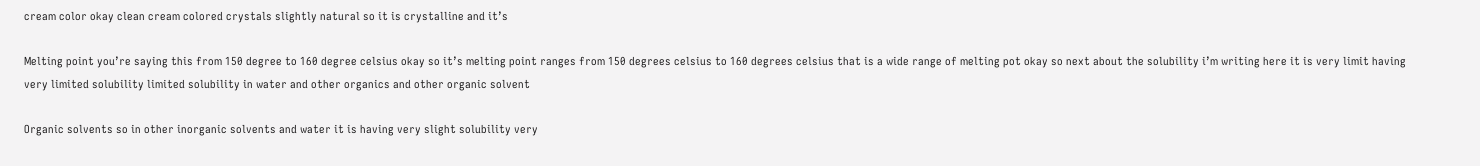cream color okay clean cream colored crystals slightly natural so it is crystalline and it’s

Melting point you’re saying this from 150 degree to 160 degree celsius okay so it’s melting point ranges from 150 degrees celsius to 160 degrees celsius that is a wide range of melting pot okay so next about the solubility i’m writing here it is very limit having very limited solubility limited solubility in water and other organics and other organic solvent

Organic solvents so in other inorganic solvents and water it is having very slight solubility very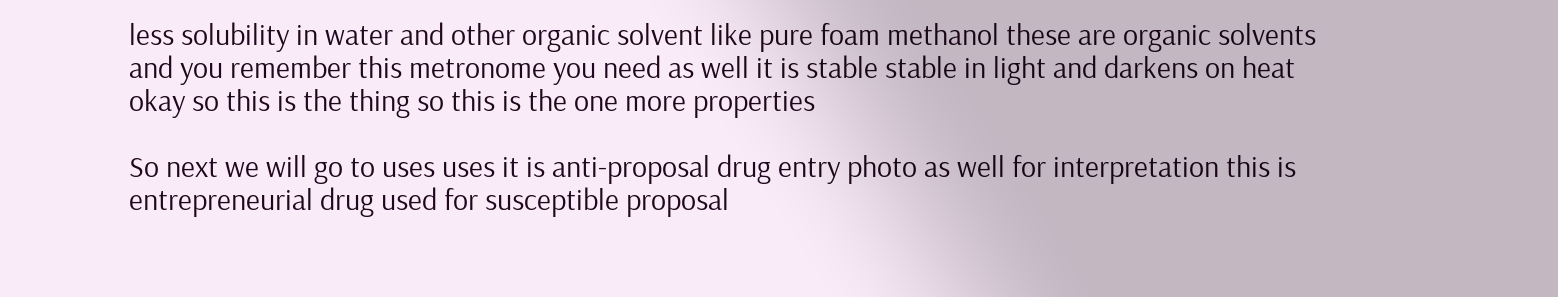less solubility in water and other organic solvent like pure foam methanol these are organic solvents and you remember this metronome you need as well it is stable stable in light and darkens on heat okay so this is the thing so this is the one more properties

So next we will go to uses uses it is anti-proposal drug entry photo as well for interpretation this is entrepreneurial drug used for susceptible proposal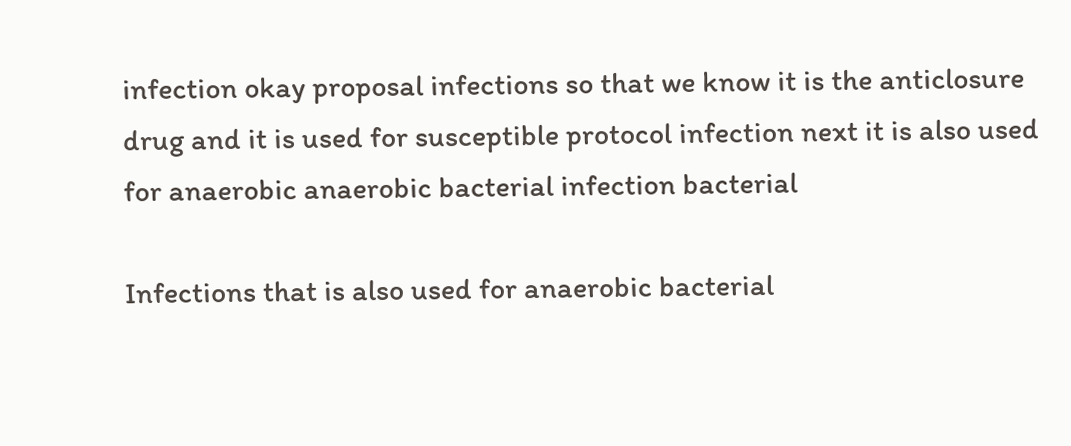infection okay proposal infections so that we know it is the anticlosure drug and it is used for susceptible protocol infection next it is also used for anaerobic anaerobic bacterial infection bacterial

Infections that is also used for anaerobic bacterial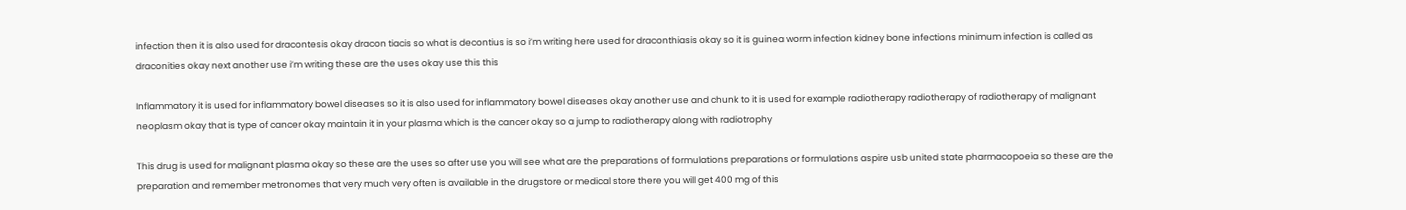infection then it is also used for dracontesis okay dracon tiacis so what is decontius is so i’m writing here used for draconthiasis okay so it is guinea worm infection kidney bone infections minimum infection is called as draconities okay next another use i’m writing these are the uses okay use this this

Inflammatory it is used for inflammatory bowel diseases so it is also used for inflammatory bowel diseases okay another use and chunk to it is used for example radiotherapy radiotherapy of radiotherapy of malignant neoplasm okay that is type of cancer okay maintain it in your plasma which is the cancer okay so a jump to radiotherapy along with radiotrophy

This drug is used for malignant plasma okay so these are the uses so after use you will see what are the preparations of formulations preparations or formulations aspire usb united state pharmacopoeia so these are the preparation and remember metronomes that very much very often is available in the drugstore or medical store there you will get 400 mg of this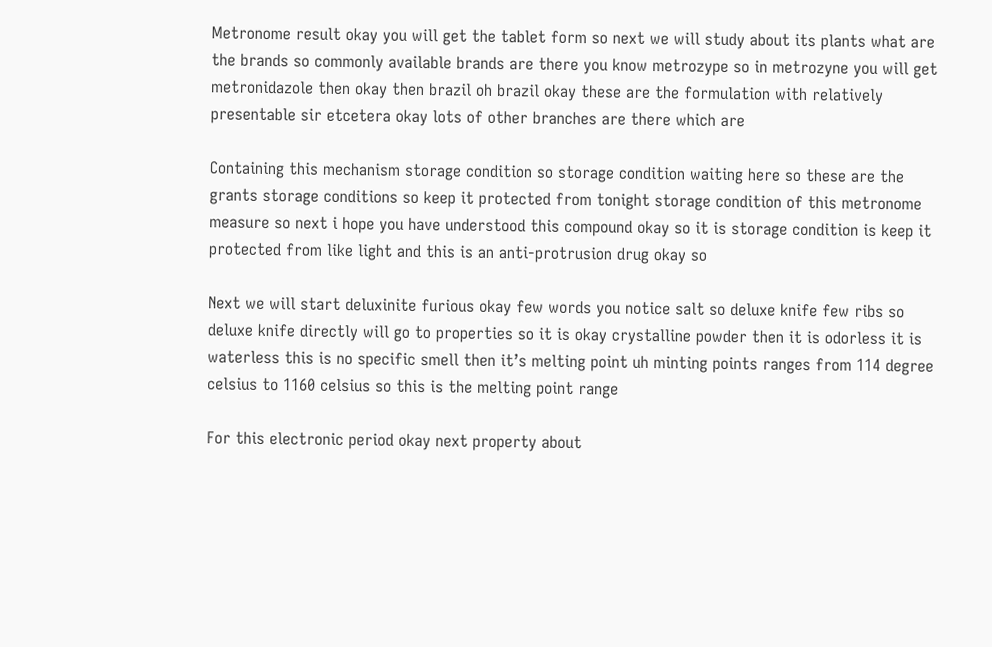Metronome result okay you will get the tablet form so next we will study about its plants what are the brands so commonly available brands are there you know metrozype so in metrozyne you will get metronidazole then okay then brazil oh brazil okay these are the formulation with relatively presentable sir etcetera okay lots of other branches are there which are

Containing this mechanism storage condition so storage condition waiting here so these are the grants storage conditions so keep it protected from tonight storage condition of this metronome measure so next i hope you have understood this compound okay so it is storage condition is keep it protected from like light and this is an anti-protrusion drug okay so

Next we will start deluxinite furious okay few words you notice salt so deluxe knife few ribs so deluxe knife directly will go to properties so it is okay crystalline powder then it is odorless it is waterless this is no specific smell then it’s melting point uh minting points ranges from 114 degree celsius to 1160 celsius so this is the melting point range

For this electronic period okay next property about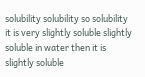solubility solubility so solubility it is very slightly soluble slightly soluble in water then it is slightly soluble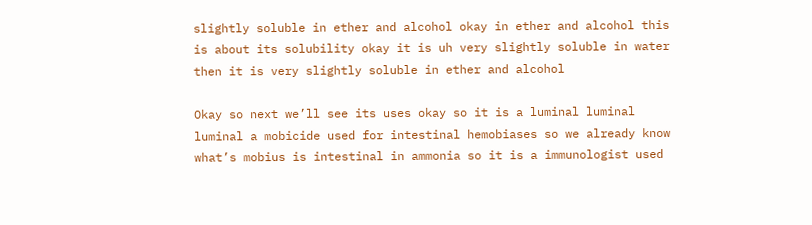slightly soluble in ether and alcohol okay in ether and alcohol this is about its solubility okay it is uh very slightly soluble in water then it is very slightly soluble in ether and alcohol

Okay so next we’ll see its uses okay so it is a luminal luminal luminal a mobicide used for intestinal hemobiases so we already know what’s mobius is intestinal in ammonia so it is a immunologist used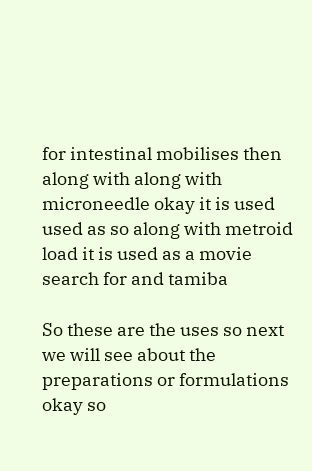for intestinal mobilises then along with along with microneedle okay it is used used as so along with metroid load it is used as a movie search for and tamiba

So these are the uses so next we will see about the preparations or formulations okay so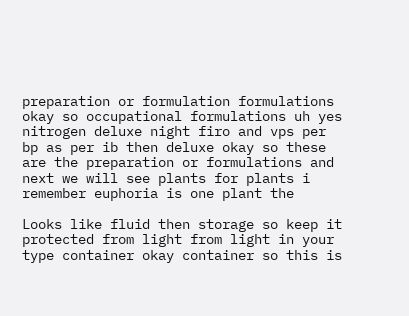preparation or formulation formulations okay so occupational formulations uh yes nitrogen deluxe night firo and vps per bp as per ib then deluxe okay so these are the preparation or formulations and next we will see plants for plants i remember euphoria is one plant the

Looks like fluid then storage so keep it protected from light from light in your type container okay container so this is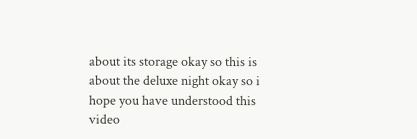about its storage okay so this is about the deluxe night okay so i hope you have understood this video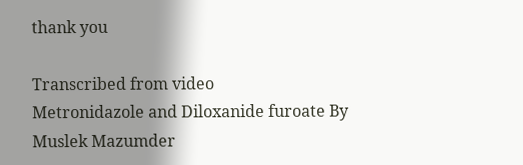thank you

Transcribed from video
Metronidazole and Diloxanide furoate By Muslek Mazumder